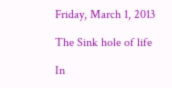Friday, March 1, 2013

The Sink hole of life

In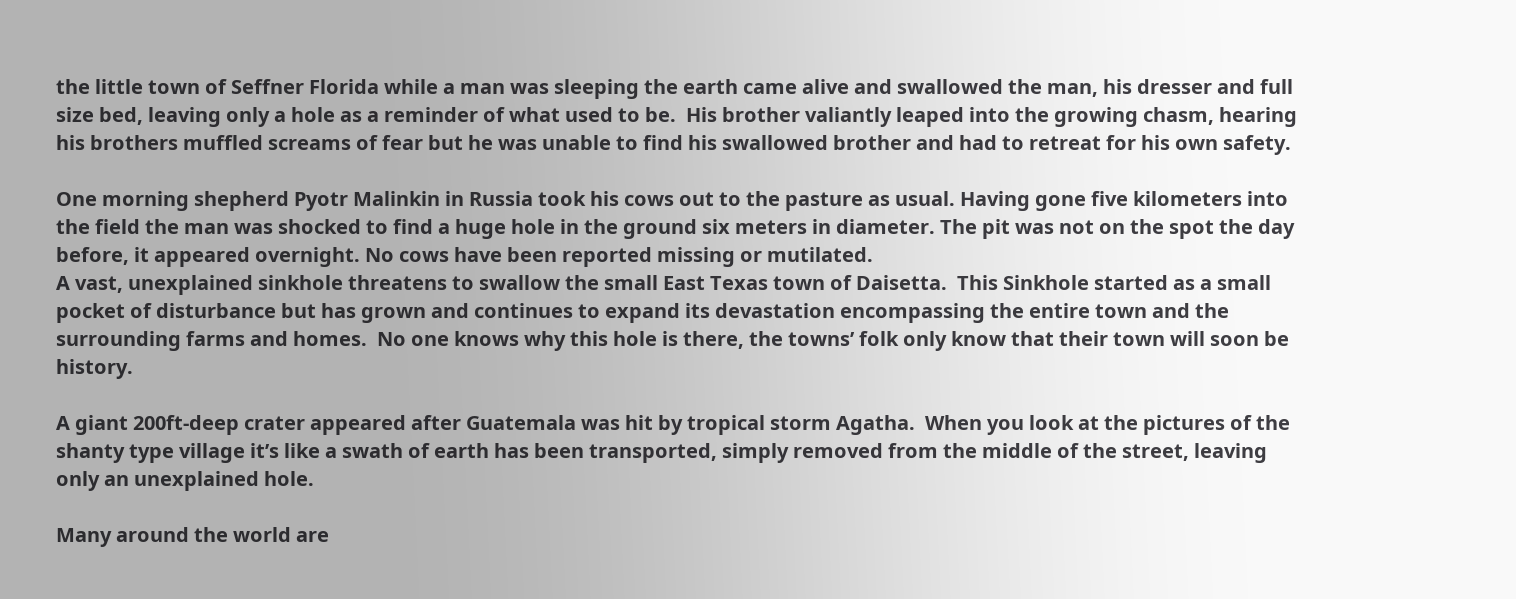the little town of Seffner Florida while a man was sleeping the earth came alive and swallowed the man, his dresser and full size bed, leaving only a hole as a reminder of what used to be.  His brother valiantly leaped into the growing chasm, hearing his brothers muffled screams of fear but he was unable to find his swallowed brother and had to retreat for his own safety.

One morning shepherd Pyotr Malinkin in Russia took his cows out to the pasture as usual. Having gone five kilometers into the field the man was shocked to find a huge hole in the ground six meters in diameter. The pit was not on the spot the day before, it appeared overnight. No cows have been reported missing or mutilated.
A vast, unexplained sinkhole threatens to swallow the small East Texas town of Daisetta.  This Sinkhole started as a small pocket of disturbance but has grown and continues to expand its devastation encompassing the entire town and the surrounding farms and homes.  No one knows why this hole is there, the towns’ folk only know that their town will soon be history.

A giant 200ft-deep crater appeared after Guatemala was hit by tropical storm Agatha.  When you look at the pictures of the shanty type village it’s like a swath of earth has been transported, simply removed from the middle of the street, leaving only an unexplained hole.

Many around the world are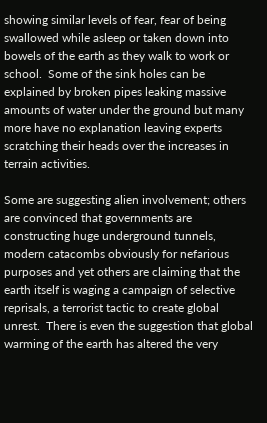showing similar levels of fear, fear of being swallowed while asleep or taken down into bowels of the earth as they walk to work or school.  Some of the sink holes can be explained by broken pipes leaking massive amounts of water under the ground but many more have no explanation leaving experts scratching their heads over the increases in terrain activities.

Some are suggesting alien involvement; others are convinced that governments are constructing huge underground tunnels, modern catacombs obviously for nefarious purposes and yet others are claiming that the earth itself is waging a campaign of selective reprisals, a terrorist tactic to create global unrest.  There is even the suggestion that global warming of the earth has altered the very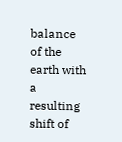balance of the earth with a resulting shift of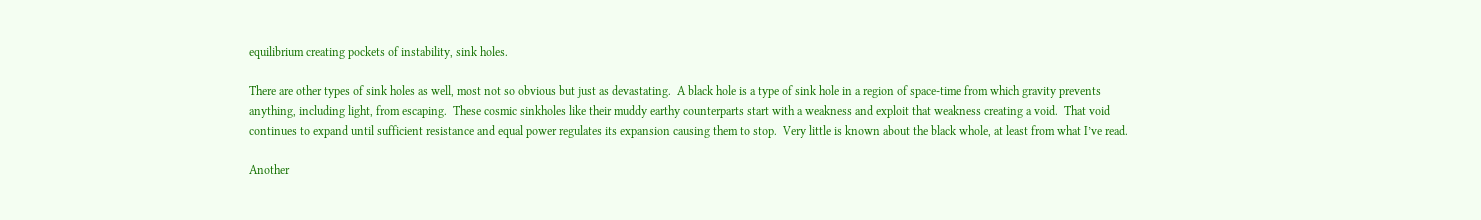equilibrium creating pockets of instability, sink holes.

There are other types of sink holes as well, most not so obvious but just as devastating.  A black hole is a type of sink hole in a region of space-time from which gravity prevents anything, including light, from escaping.  These cosmic sinkholes like their muddy earthy counterparts start with a weakness and exploit that weakness creating a void.  That void continues to expand until sufficient resistance and equal power regulates its expansion causing them to stop.  Very little is known about the black whole, at least from what I’ve read.

Another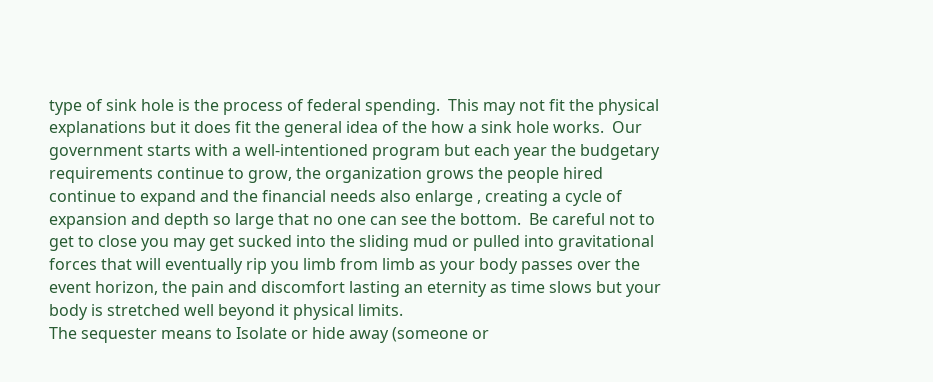type of sink hole is the process of federal spending.  This may not fit the physical explanations but it does fit the general idea of the how a sink hole works.  Our government starts with a well-intentioned program but each year the budgetary requirements continue to grow, the organization grows the people hired continue to expand and the financial needs also enlarge , creating a cycle of expansion and depth so large that no one can see the bottom.  Be careful not to get to close you may get sucked into the sliding mud or pulled into gravitational forces that will eventually rip you limb from limb as your body passes over the event horizon, the pain and discomfort lasting an eternity as time slows but your body is stretched well beyond it physical limits.
The sequester means to Isolate or hide away (someone or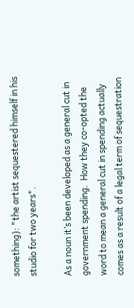something): "the artist sequestered himself in his studio for two years".

As a noun it’s been developed as a general cut in government spending.  How they co-opted the word to mean a general cut in spending actually comes as a result of a legal term of sequestration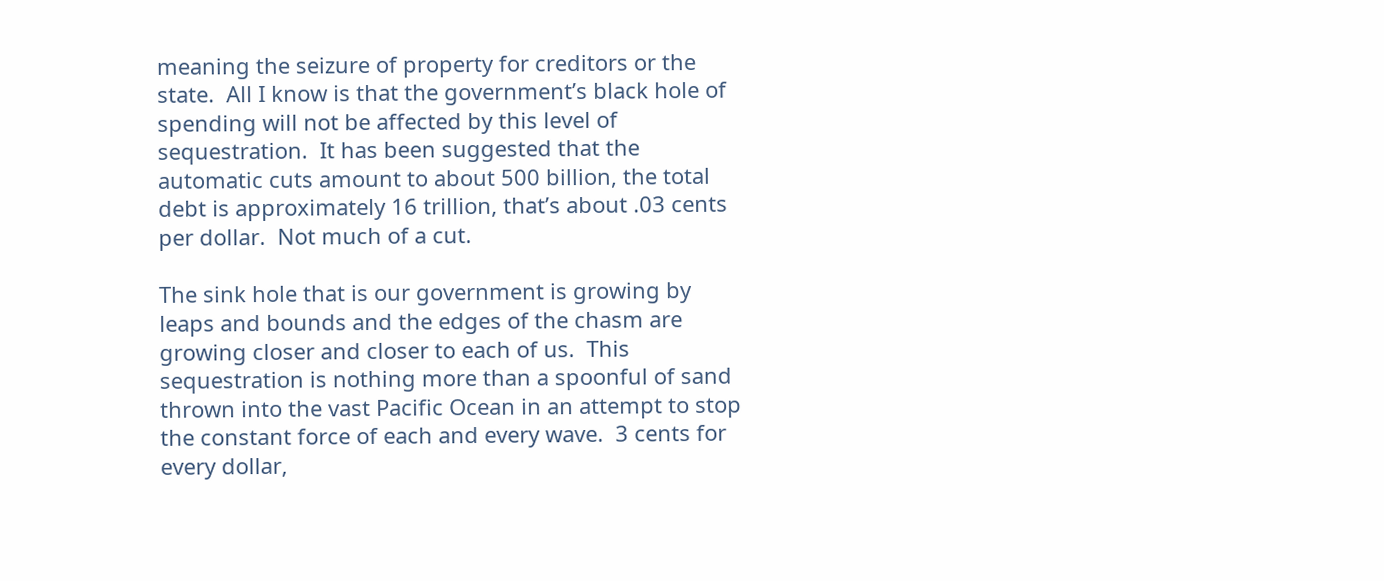meaning the seizure of property for creditors or the state.  All I know is that the government’s black hole of spending will not be affected by this level of sequestration.  It has been suggested that the automatic cuts amount to about 500 billion, the total debt is approximately 16 trillion, that’s about .03 cents per dollar.  Not much of a cut.

The sink hole that is our government is growing by leaps and bounds and the edges of the chasm are growing closer and closer to each of us.  This sequestration is nothing more than a spoonful of sand thrown into the vast Pacific Ocean in an attempt to stop the constant force of each and every wave.  3 cents for every dollar,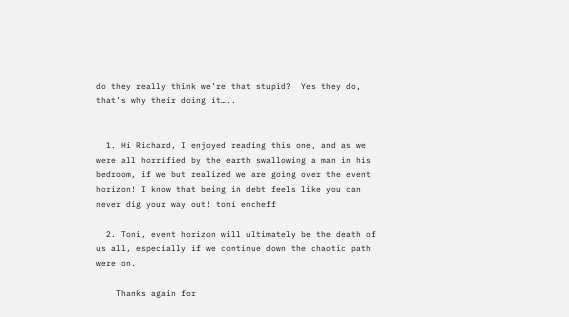do they really think we’re that stupid?  Yes they do, that’s why their doing it…..


  1. Hi Richard, I enjoyed reading this one, and as we were all horrified by the earth swallowing a man in his bedroom, if we but realized we are going over the event horizon! I know that being in debt feels like you can never dig your way out! toni encheff

  2. Toni, event horizon will ultimately be the death of us all, especially if we continue down the chaotic path were on.

    Thanks again for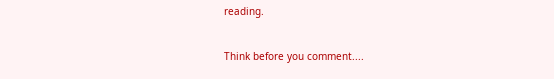reading.


Think before you comment....